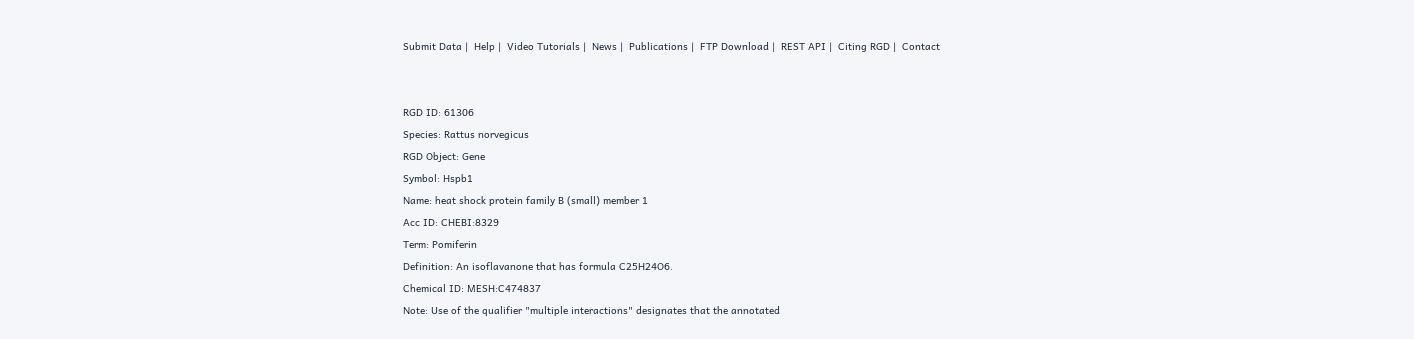Submit Data |  Help |  Video Tutorials |  News |  Publications |  FTP Download |  REST API |  Citing RGD |  Contact


RGD ID: 61306
Species: Rattus norvegicus
RGD Object: Gene
Symbol: Hspb1
Name: heat shock protein family B (small) member 1
Acc ID: CHEBI:8329
Term: Pomiferin
Definition: An isoflavanone that has formula C25H24O6.
Chemical ID: MESH:C474837
Note: Use of the qualifier "multiple interactions" designates that the annotated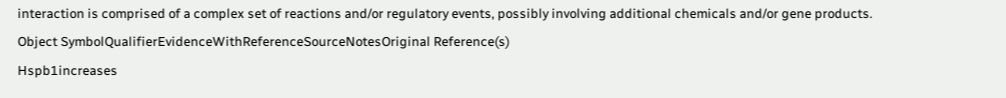interaction is comprised of a complex set of reactions and/or regulatory events, possibly involving additional chemicals and/or gene products.
Object SymbolQualifierEvidenceWithReferenceSourceNotesOriginal Reference(s)
Hspb1increases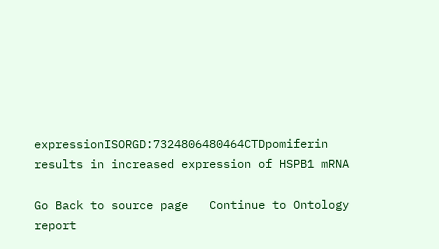expressionISORGD:7324806480464CTDpomiferin results in increased expression of HSPB1 mRNA

Go Back to source page   Continue to Ontology report